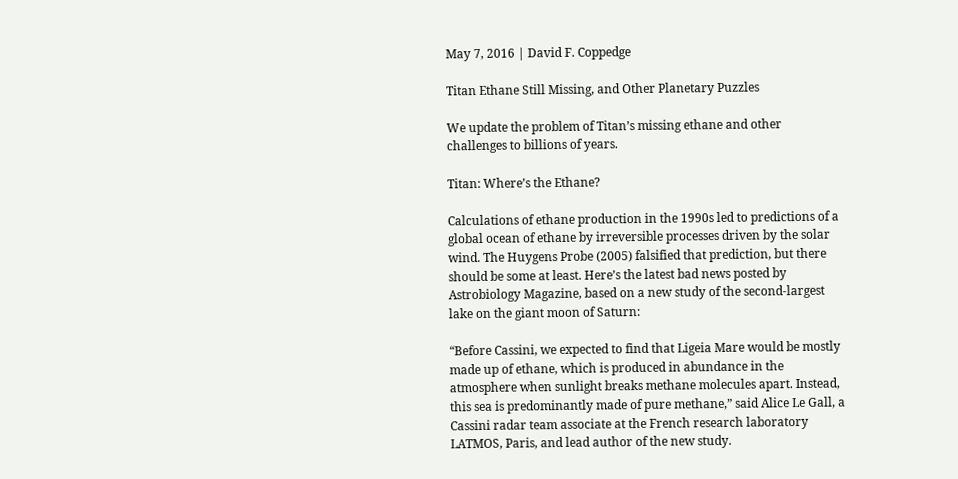May 7, 2016 | David F. Coppedge

Titan Ethane Still Missing, and Other Planetary Puzzles

We update the problem of Titan’s missing ethane and other challenges to billions of years.

Titan: Where’s the Ethane?

Calculations of ethane production in the 1990s led to predictions of a global ocean of ethane by irreversible processes driven by the solar wind. The Huygens Probe (2005) falsified that prediction, but there should be some at least. Here’s the latest bad news posted by Astrobiology Magazine, based on a new study of the second-largest lake on the giant moon of Saturn:

“Before Cassini, we expected to find that Ligeia Mare would be mostly made up of ethane, which is produced in abundance in the atmosphere when sunlight breaks methane molecules apart. Instead, this sea is predominantly made of pure methane,” said Alice Le Gall, a Cassini radar team associate at the French research laboratory LATMOS, Paris, and lead author of the new study.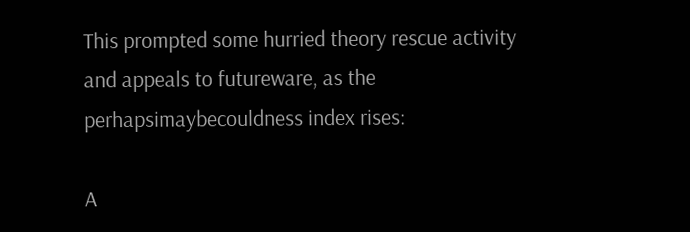This prompted some hurried theory rescue activity and appeals to futureware, as the perhapsimaybecouldness index rises:

A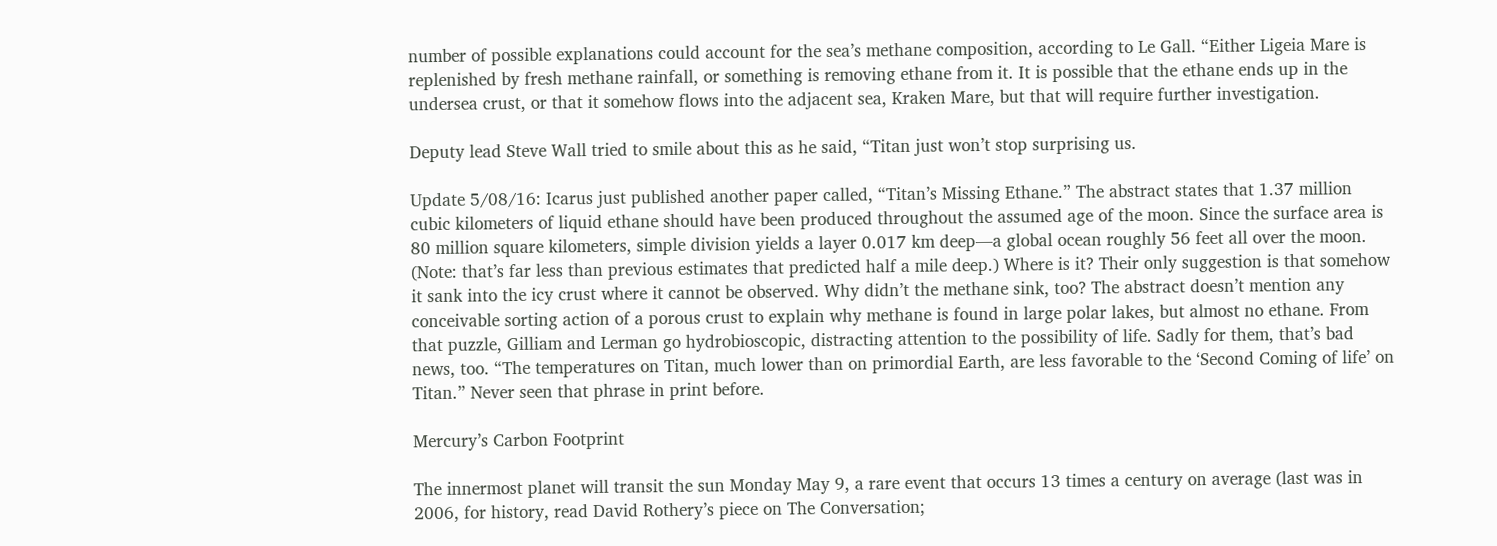number of possible explanations could account for the sea’s methane composition, according to Le Gall. “Either Ligeia Mare is replenished by fresh methane rainfall, or something is removing ethane from it. It is possible that the ethane ends up in the undersea crust, or that it somehow flows into the adjacent sea, Kraken Mare, but that will require further investigation.

Deputy lead Steve Wall tried to smile about this as he said, “Titan just won’t stop surprising us.

Update 5/08/16: Icarus just published another paper called, “Titan’s Missing Ethane.” The abstract states that 1.37 million cubic kilometers of liquid ethane should have been produced throughout the assumed age of the moon. Since the surface area is 80 million square kilometers, simple division yields a layer 0.017 km deep—a global ocean roughly 56 feet all over the moon. (Note: that’s far less than previous estimates that predicted half a mile deep.) Where is it? Their only suggestion is that somehow it sank into the icy crust where it cannot be observed. Why didn’t the methane sink, too? The abstract doesn’t mention any conceivable sorting action of a porous crust to explain why methane is found in large polar lakes, but almost no ethane. From that puzzle, Gilliam and Lerman go hydrobioscopic, distracting attention to the possibility of life. Sadly for them, that’s bad news, too. “The temperatures on Titan, much lower than on primordial Earth, are less favorable to the ‘Second Coming of life’ on Titan.” Never seen that phrase in print before.

Mercury’s Carbon Footprint

The innermost planet will transit the sun Monday May 9, a rare event that occurs 13 times a century on average (last was in 2006, for history, read David Rothery’s piece on The Conversation;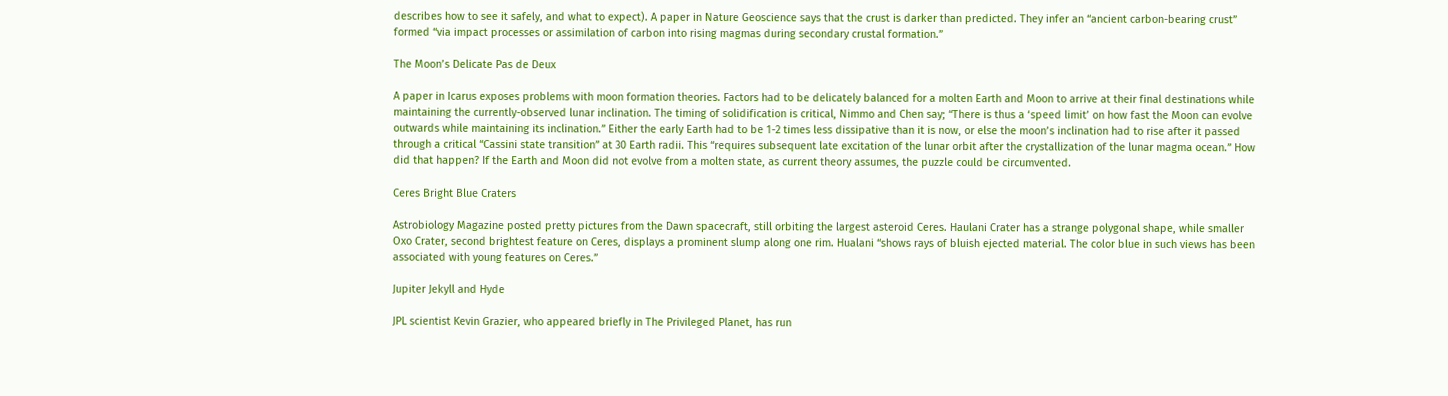describes how to see it safely, and what to expect). A paper in Nature Geoscience says that the crust is darker than predicted. They infer an “ancient carbon-bearing crust” formed “via impact processes or assimilation of carbon into rising magmas during secondary crustal formation.”

The Moon’s Delicate Pas de Deux

A paper in Icarus exposes problems with moon formation theories. Factors had to be delicately balanced for a molten Earth and Moon to arrive at their final destinations while maintaining the currently-observed lunar inclination. The timing of solidification is critical, Nimmo and Chen say; “There is thus a ‘speed limit’ on how fast the Moon can evolve outwards while maintaining its inclination.” Either the early Earth had to be 1-2 times less dissipative than it is now, or else the moon’s inclination had to rise after it passed through a critical “Cassini state transition” at 30 Earth radii. This “requires subsequent late excitation of the lunar orbit after the crystallization of the lunar magma ocean.” How did that happen? If the Earth and Moon did not evolve from a molten state, as current theory assumes, the puzzle could be circumvented.

Ceres Bright Blue Craters

Astrobiology Magazine posted pretty pictures from the Dawn spacecraft, still orbiting the largest asteroid Ceres. Haulani Crater has a strange polygonal shape, while smaller Oxo Crater, second brightest feature on Ceres, displays a prominent slump along one rim. Hualani “shows rays of bluish ejected material. The color blue in such views has been associated with young features on Ceres.”

Jupiter Jekyll and Hyde

JPL scientist Kevin Grazier, who appeared briefly in The Privileged Planet, has run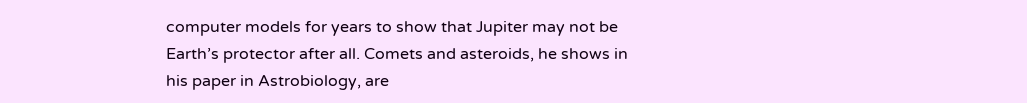computer models for years to show that Jupiter may not be Earth’s protector after all. Comets and asteroids, he shows in his paper in Astrobiology, are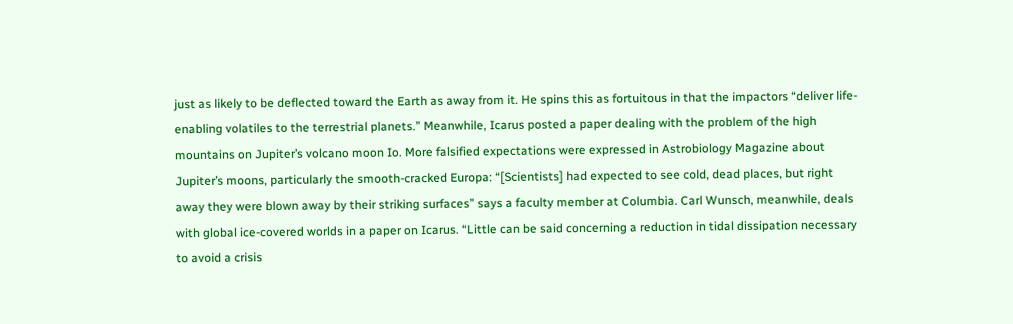just as likely to be deflected toward the Earth as away from it. He spins this as fortuitous in that the impactors “deliver life-enabling volatiles to the terrestrial planets.” Meanwhile, Icarus posted a paper dealing with the problem of the high mountains on Jupiter’s volcano moon Io. More falsified expectations were expressed in Astrobiology Magazine about Jupiter’s moons, particularly the smooth-cracked Europa: “[Scientists] had expected to see cold, dead places, but right away they were blown away by their striking surfaces” says a faculty member at Columbia. Carl Wunsch, meanwhile, deals with global ice-covered worlds in a paper on Icarus. “Little can be said concerning a reduction in tidal dissipation necessary to avoid a crisis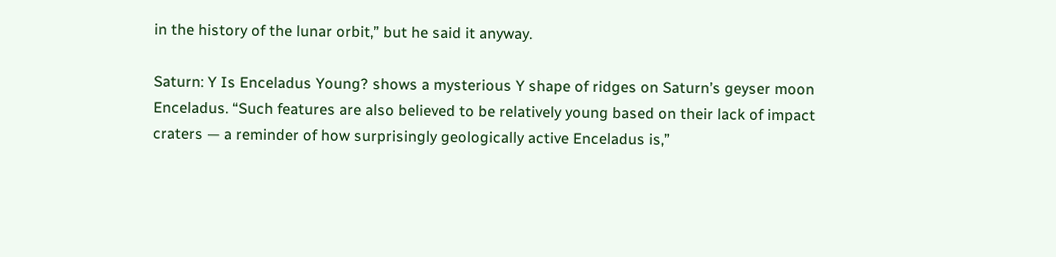in the history of the lunar orbit,” but he said it anyway.

Saturn: Y Is Enceladus Young? shows a mysterious Y shape of ridges on Saturn’s geyser moon Enceladus. “Such features are also believed to be relatively young based on their lack of impact craters — a reminder of how surprisingly geologically active Enceladus is,”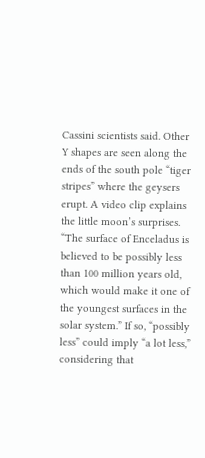Cassini scientists said. Other Y shapes are seen along the ends of the south pole “tiger stripes” where the geysers erupt. A video clip explains the little moon’s surprises. “The surface of Enceladus is believed to be possibly less than 100 million years old, which would make it one of the youngest surfaces in the solar system.” If so, “possibly less” could imply “a lot less,” considering that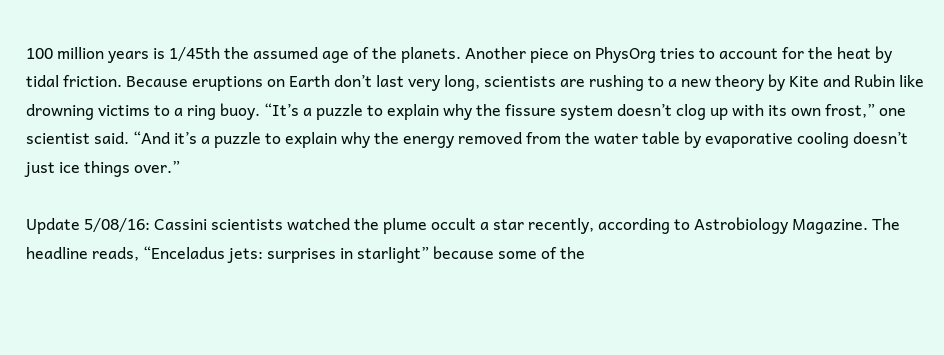100 million years is 1/45th the assumed age of the planets. Another piece on PhysOrg tries to account for the heat by tidal friction. Because eruptions on Earth don’t last very long, scientists are rushing to a new theory by Kite and Rubin like drowning victims to a ring buoy. “It’s a puzzle to explain why the fissure system doesn’t clog up with its own frost,” one scientist said. “And it’s a puzzle to explain why the energy removed from the water table by evaporative cooling doesn’t just ice things over.”

Update 5/08/16: Cassini scientists watched the plume occult a star recently, according to Astrobiology Magazine. The headline reads, “Enceladus jets: surprises in starlight” because some of the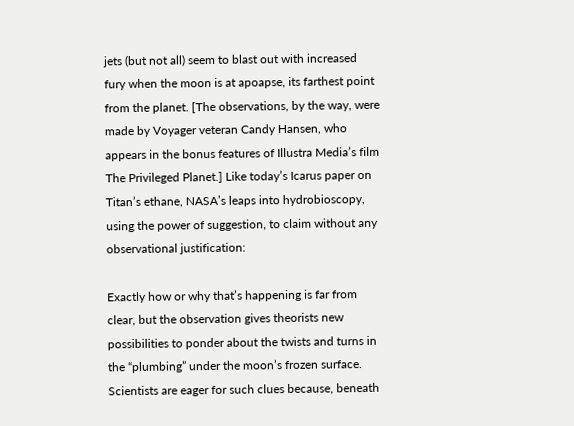jets (but not all) seem to blast out with increased fury when the moon is at apoapse, its farthest point from the planet. [The observations, by the way, were made by Voyager veteran Candy Hansen, who appears in the bonus features of Illustra Media’s film The Privileged Planet.] Like today’s Icarus paper on Titan’s ethane, NASA’s leaps into hydrobioscopy, using the power of suggestion, to claim without any observational justification:

Exactly how or why that’s happening is far from clear, but the observation gives theorists new possibilities to ponder about the twists and turns in the “plumbing” under the moon’s frozen surface. Scientists are eager for such clues because, beneath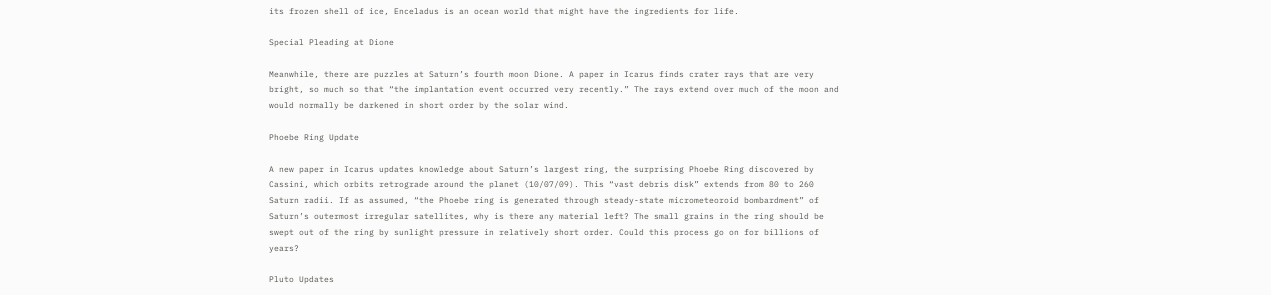its frozen shell of ice, Enceladus is an ocean world that might have the ingredients for life.

Special Pleading at Dione

Meanwhile, there are puzzles at Saturn’s fourth moon Dione. A paper in Icarus finds crater rays that are very bright, so much so that “the implantation event occurred very recently.” The rays extend over much of the moon and would normally be darkened in short order by the solar wind.

Phoebe Ring Update

A new paper in Icarus updates knowledge about Saturn’s largest ring, the surprising Phoebe Ring discovered by Cassini, which orbits retrograde around the planet (10/07/09). This “vast debris disk” extends from 80 to 260 Saturn radii. If as assumed, “the Phoebe ring is generated through steady-state micrometeoroid bombardment” of Saturn’s outermost irregular satellites, why is there any material left? The small grains in the ring should be swept out of the ring by sunlight pressure in relatively short order. Could this process go on for billions of years?

Pluto Updates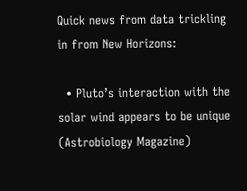Quick news from data trickling in from New Horizons:

  • Pluto’s interaction with the solar wind appears to be unique (Astrobiology Magazine)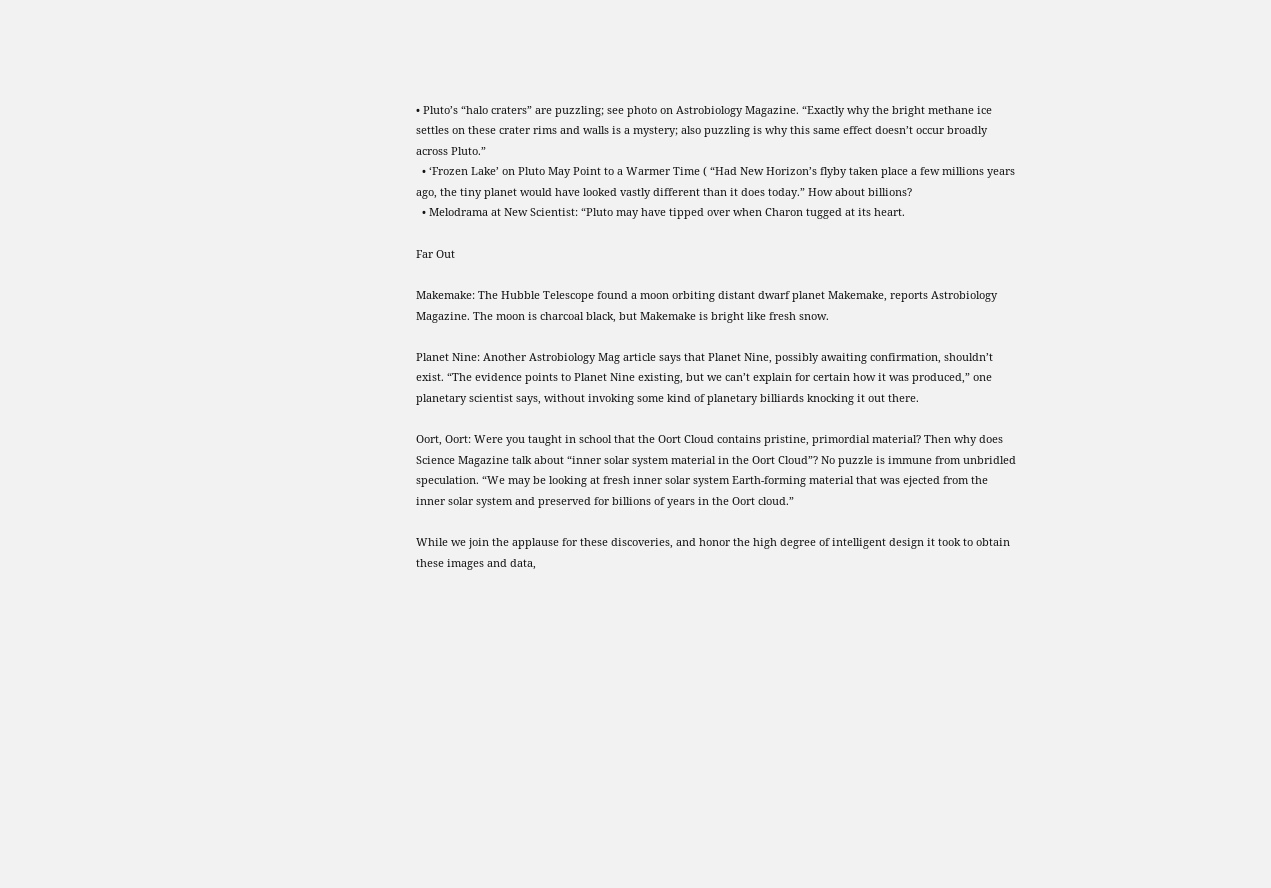• Pluto’s “halo craters” are puzzling; see photo on Astrobiology Magazine. “Exactly why the bright methane ice settles on these crater rims and walls is a mystery; also puzzling is why this same effect doesn’t occur broadly across Pluto.”
  • ‘Frozen Lake’ on Pluto May Point to a Warmer Time ( “Had New Horizon’s flyby taken place a few millions years ago, the tiny planet would have looked vastly different than it does today.” How about billions?
  • Melodrama at New Scientist: “Pluto may have tipped over when Charon tugged at its heart.

Far Out

Makemake: The Hubble Telescope found a moon orbiting distant dwarf planet Makemake, reports Astrobiology Magazine. The moon is charcoal black, but Makemake is bright like fresh snow.

Planet Nine: Another Astrobiology Mag article says that Planet Nine, possibly awaiting confirmation, shouldn’t exist. “The evidence points to Planet Nine existing, but we can’t explain for certain how it was produced,” one planetary scientist says, without invoking some kind of planetary billiards knocking it out there.

Oort, Oort: Were you taught in school that the Oort Cloud contains pristine, primordial material? Then why does Science Magazine talk about “inner solar system material in the Oort Cloud”? No puzzle is immune from unbridled speculation. “We may be looking at fresh inner solar system Earth-forming material that was ejected from the inner solar system and preserved for billions of years in the Oort cloud.”

While we join the applause for these discoveries, and honor the high degree of intelligent design it took to obtain these images and data,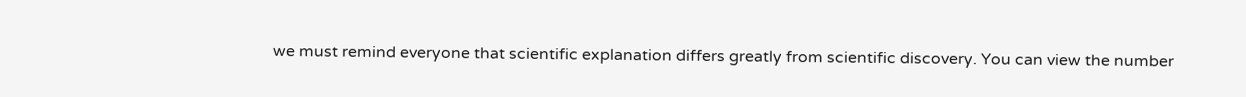we must remind everyone that scientific explanation differs greatly from scientific discovery. You can view the number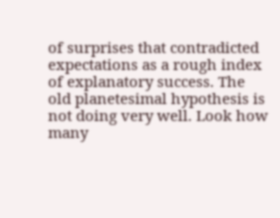of surprises that contradicted expectations as a rough index of explanatory success. The old planetesimal hypothesis is not doing very well. Look how many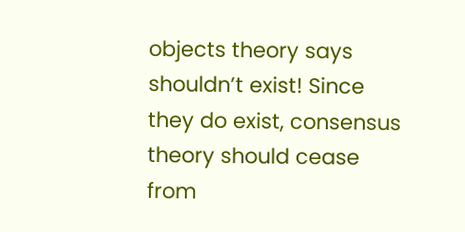objects theory says shouldn’t exist! Since they do exist, consensus theory should cease from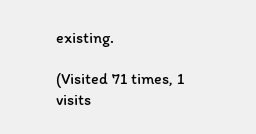existing.

(Visited 71 times, 1 visits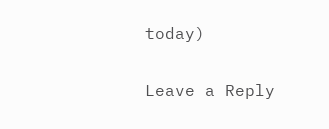today)

Leave a Reply